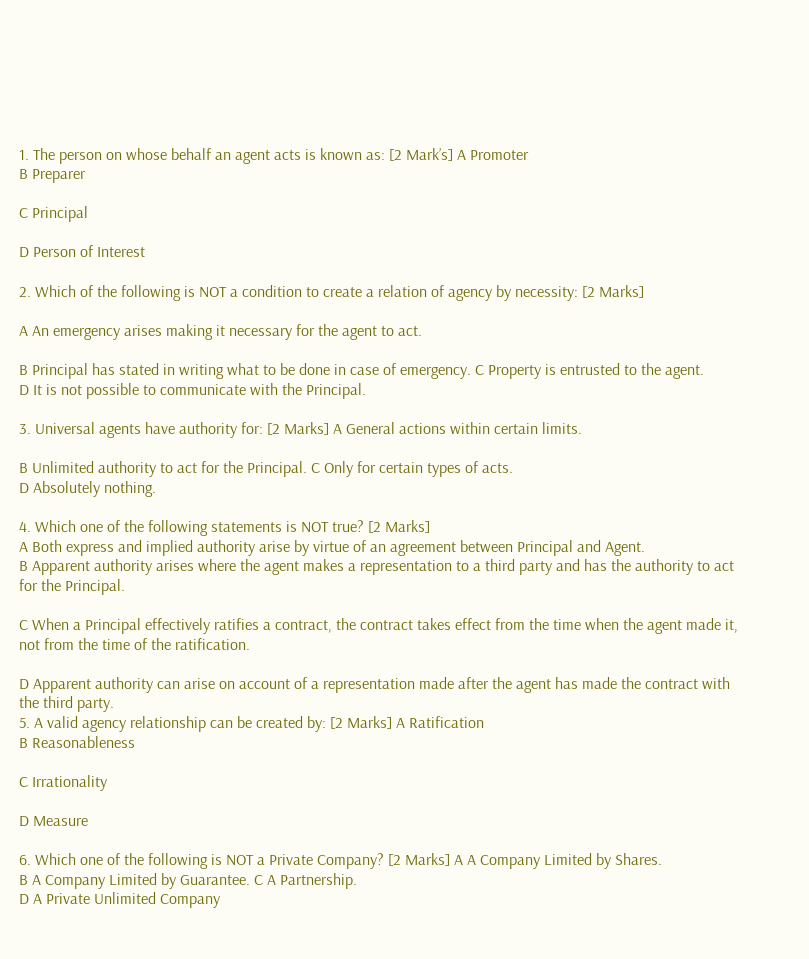1. The person on whose behalf an agent acts is known as: [2 Mark’s] A Promoter
B Preparer

C Principal

D Person of Interest

2. Which of the following is NOT a condition to create a relation of agency by necessity: [2 Marks]

A An emergency arises making it necessary for the agent to act.

B Principal has stated in writing what to be done in case of emergency. C Property is entrusted to the agent.
D It is not possible to communicate with the Principal.

3. Universal agents have authority for: [2 Marks] A General actions within certain limits.

B Unlimited authority to act for the Principal. C Only for certain types of acts.
D Absolutely nothing.

4. Which one of the following statements is NOT true? [2 Marks]
A Both express and implied authority arise by virtue of an agreement between Principal and Agent.
B Apparent authority arises where the agent makes a representation to a third party and has the authority to act for the Principal.

C When a Principal effectively ratifies a contract, the contract takes effect from the time when the agent made it, not from the time of the ratification.

D Apparent authority can arise on account of a representation made after the agent has made the contract with the third party.
5. A valid agency relationship can be created by: [2 Marks] A Ratification
B Reasonableness

C Irrationality

D Measure

6. Which one of the following is NOT a Private Company? [2 Marks] A A Company Limited by Shares.
B A Company Limited by Guarantee. C A Partnership.
D A Private Unlimited Company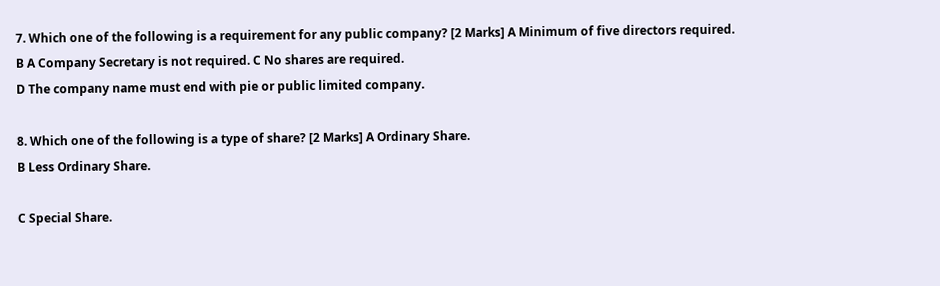7. Which one of the following is a requirement for any public company? [2 Marks] A Minimum of five directors required.
B A Company Secretary is not required. C No shares are required.
D The company name must end with pie or public limited company.

8. Which one of the following is a type of share? [2 Marks] A Ordinary Share.
B Less Ordinary Share.

C Special Share.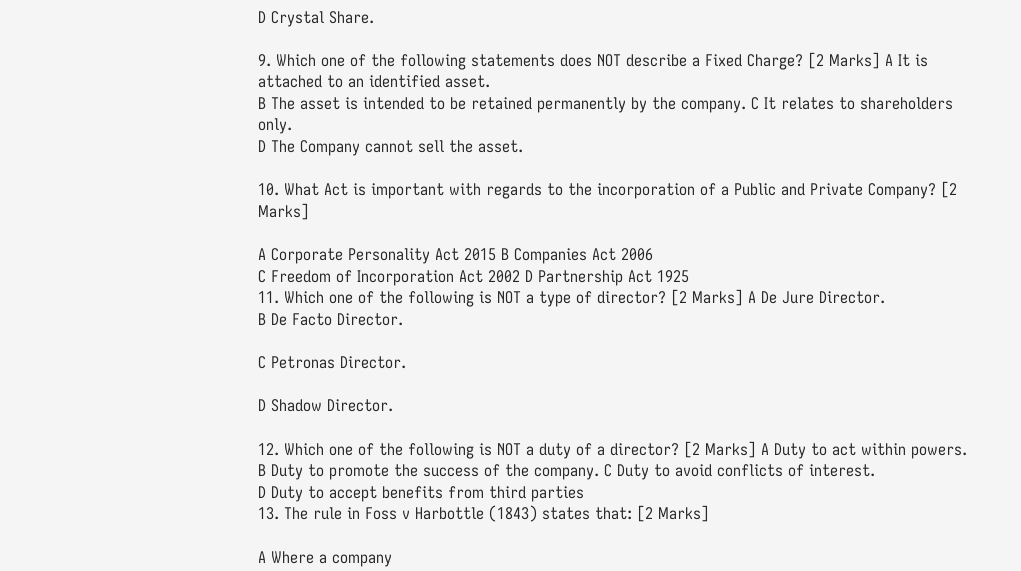D Crystal Share.

9. Which one of the following statements does NOT describe a Fixed Charge? [2 Marks] A It is attached to an identified asset.
B The asset is intended to be retained permanently by the company. C It relates to shareholders only.
D The Company cannot sell the asset.

10. What Act is important with regards to the incorporation of a Public and Private Company? [2 Marks]

A Corporate Personality Act 2015 B Companies Act 2006
C Freedom of Incorporation Act 2002 D Partnership Act 1925
11. Which one of the following is NOT a type of director? [2 Marks] A De Jure Director.
B De Facto Director.

C Petronas Director.

D Shadow Director.

12. Which one of the following is NOT a duty of a director? [2 Marks] A Duty to act within powers.
B Duty to promote the success of the company. C Duty to avoid conflicts of interest.
D Duty to accept benefits from third parties
13. The rule in Foss v Harbottle (1843) states that: [2 Marks]

A Where a company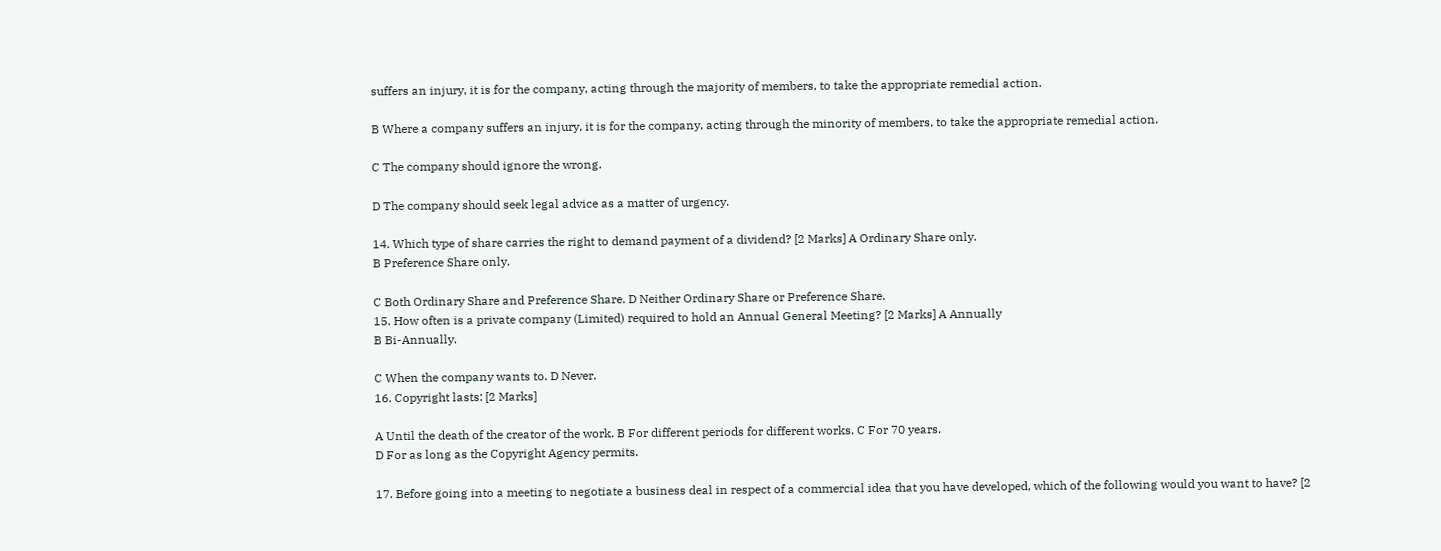suffers an injury, it is for the company, acting through the majority of members, to take the appropriate remedial action.

B Where a company suffers an injury, it is for the company, acting through the minority of members, to take the appropriate remedial action.

C The company should ignore the wrong.

D The company should seek legal advice as a matter of urgency.

14. Which type of share carries the right to demand payment of a dividend? [2 Marks] A Ordinary Share only.
B Preference Share only.

C Both Ordinary Share and Preference Share. D Neither Ordinary Share or Preference Share.
15. How often is a private company (Limited) required to hold an Annual General Meeting? [2 Marks] A Annually
B Bi-Annually.

C When the company wants to. D Never.
16. Copyright lasts: [2 Marks]

A Until the death of the creator of the work. B For different periods for different works. C For 70 years.
D For as long as the Copyright Agency permits.

17. Before going into a meeting to negotiate a business deal in respect of a commercial idea that you have developed, which of the following would you want to have? [2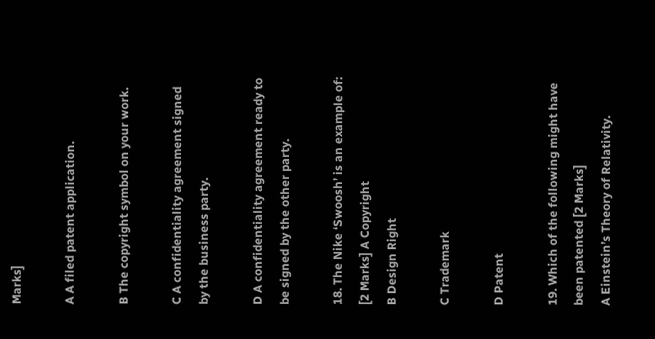Marks]

A A filed patent application.

B The copyright symbol on your work.

C A confidentiality agreement signed by the business party.

D A confidentiality agreement ready to be signed by the other party.

18. The Nike ‘Swoosh’ is an example of: [2 Marks] A Copyright
B Design Right

C Trademark

D Patent

19. Which of the following might have been patented [2 Marks]
A Einstein’s Theory of Relativity.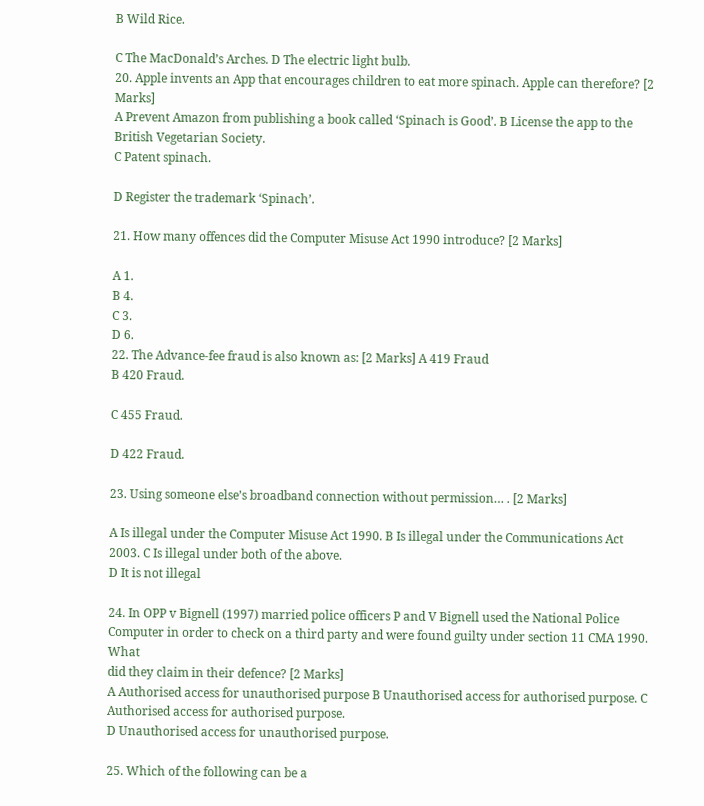B Wild Rice.

C The MacDonald’s Arches. D The electric light bulb.
20. Apple invents an App that encourages children to eat more spinach. Apple can therefore? [2 Marks]
A Prevent Amazon from publishing a book called ‘Spinach is Good’. B License the app to the British Vegetarian Society.
C Patent spinach.

D Register the trademark ‘Spinach’.

21. How many offences did the Computer Misuse Act 1990 introduce? [2 Marks]

A 1.
B 4.
C 3.
D 6.
22. The Advance-fee fraud is also known as: [2 Marks] A 419 Fraud
B 420 Fraud.

C 455 Fraud.

D 422 Fraud.

23. Using someone else’s broadband connection without permission… . [2 Marks]

A Is illegal under the Computer Misuse Act 1990. B Is illegal under the Communications Act 2003. C Is illegal under both of the above.
D It is not illegal

24. In OPP v Bignell (1997) married police officers P and V Bignell used the National Police Computer in order to check on a third party and were found guilty under section 11 CMA 1990. What
did they claim in their defence? [2 Marks]
A Authorised access for unauthorised purpose B Unauthorised access for authorised purpose. C Authorised access for authorised purpose.
D Unauthorised access for unauthorised purpose.

25. Which of the following can be a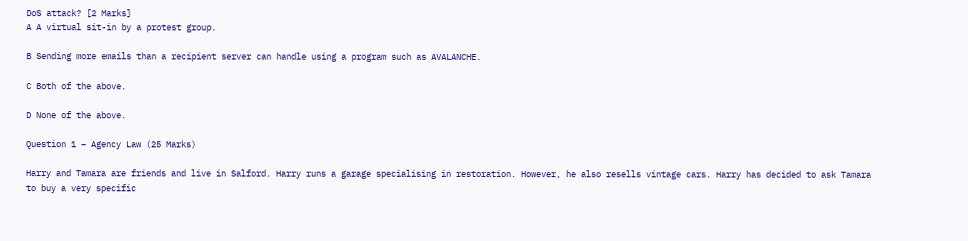DoS attack? [2 Marks]
A A virtual sit-in by a protest group.

B Sending more emails than a recipient server can handle using a program such as AVALANCHE.

C Both of the above.

D None of the above.

Question 1 – Agency Law (25 Marks)

Harry and Tamara are friends and live in Salford. Harry runs a garage specialising in restoration. However, he also resells vintage cars. Harry has decided to ask Tamara to buy a very specific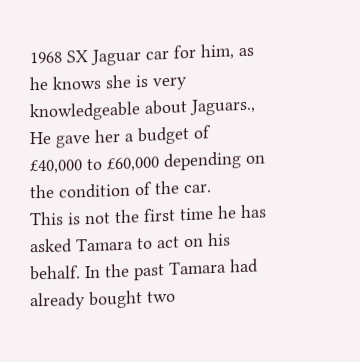1968 SX Jaguar car for him, as he knows she is very knowledgeable about Jaguars., He gave her a budget of
£40,000 to £60,000 depending on the condition of the car.
This is not the first time he has asked Tamara to act on his behalf. In the past Tamara had already bought two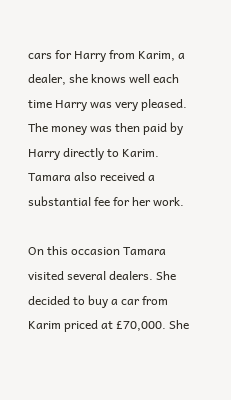cars for Harry from Karim, a dealer, she knows well each time Harry was very pleased.
The money was then paid by Harry directly to Karim. Tamara also received a substantial fee for her work.

On this occasion Tamara visited several dealers. She decided to buy a car from Karim priced at £70,000. She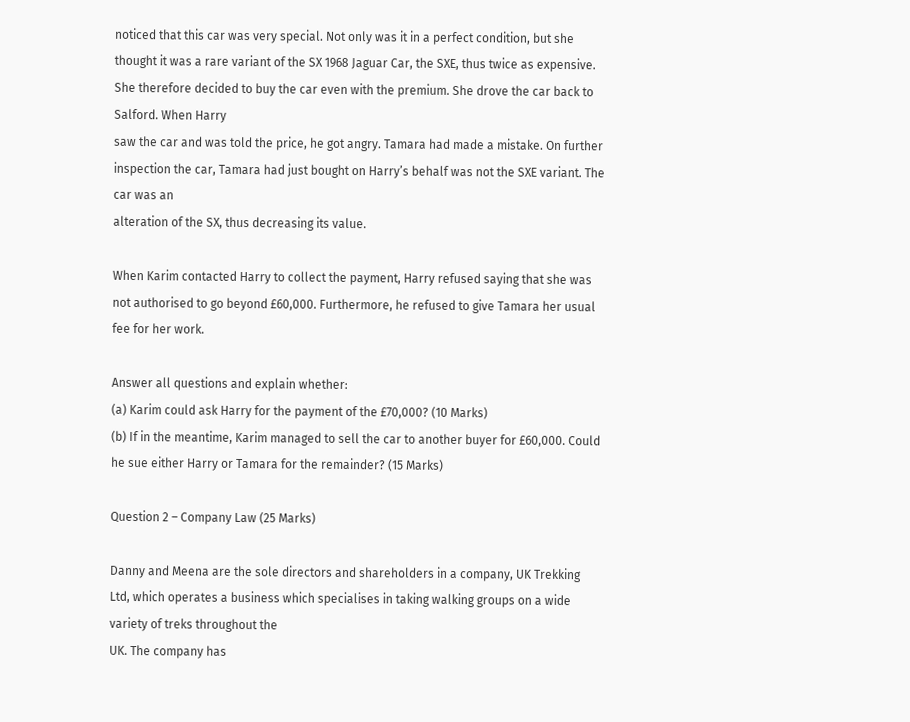noticed that this car was very special. Not only was it in a perfect condition, but she
thought it was a rare variant of the SX 1968 Jaguar Car, the SXE, thus twice as expensive. She therefore decided to buy the car even with the premium. She drove the car back to Salford. When Harry
saw the car and was told the price, he got angry. Tamara had made a mistake. On further inspection the car, Tamara had just bought on Harry’s behalf was not the SXE variant. The car was an
alteration of the SX, thus decreasing its value.

When Karim contacted Harry to collect the payment, Harry refused saying that she was not authorised to go beyond £60,000. Furthermore, he refused to give Tamara her usual fee for her work.

Answer all questions and explain whether:
(a) Karim could ask Harry for the payment of the £70,000? (10 Marks)
(b) If in the meantime, Karim managed to sell the car to another buyer for £60,000. Could he sue either Harry or Tamara for the remainder? (15 Marks)

Question 2 – Company Law (25 Marks)

Danny and Meena are the sole directors and shareholders in a company, UK Trekking Ltd, which operates a business which specialises in taking walking groups on a wide variety of treks throughout the
UK. The company has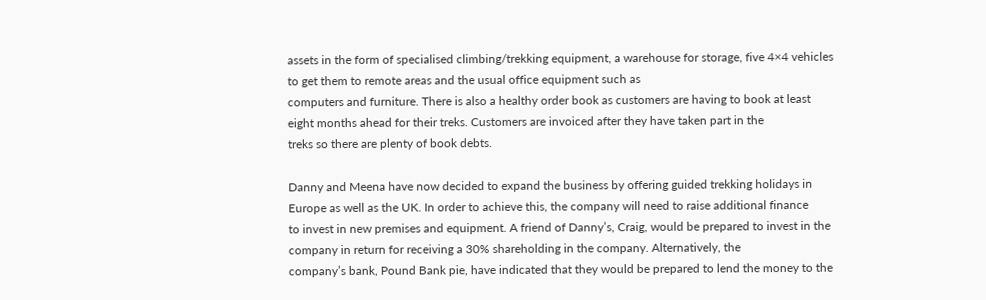assets in the form of specialised climbing/trekking equipment, a warehouse for storage, five 4×4 vehicles to get them to remote areas and the usual office equipment such as
computers and furniture. There is also a healthy order book as customers are having to book at least eight months ahead for their treks. Customers are invoiced after they have taken part in the
treks so there are plenty of book debts.

Danny and Meena have now decided to expand the business by offering guided trekking holidays in Europe as well as the UK. In order to achieve this, the company will need to raise additional finance
to invest in new premises and equipment. A friend of Danny’s, Craig, would be prepared to invest in the company in return for receiving a 30% shareholding in the company. Alternatively, the
company’s bank, Pound Bank pie, have indicated that they would be prepared to lend the money to the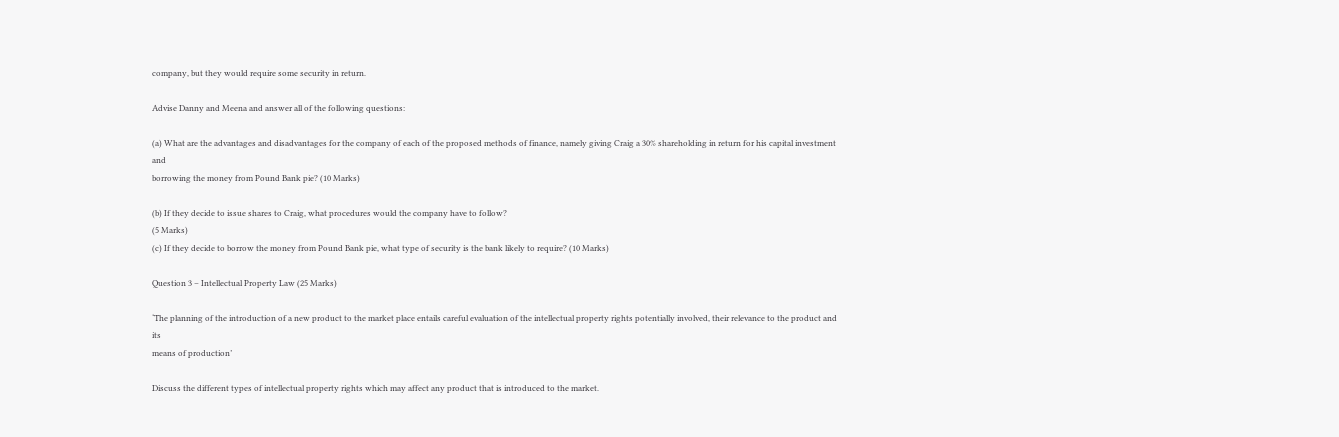company, but they would require some security in return.

Advise Danny and Meena and answer all of the following questions:

(a) What are the advantages and disadvantages for the company of each of the proposed methods of finance, namely giving Craig a 30% shareholding in return for his capital investment and
borrowing the money from Pound Bank pie? (10 Marks)

(b) If they decide to issue shares to Craig, what procedures would the company have to follow?
(5 Marks)
(c) If they decide to borrow the money from Pound Bank pie, what type of security is the bank likely to require? (10 Marks)

Question 3 – Intellectual Property Law (25 Marks)

‘The planning of the introduction of a new product to the market place entails careful evaluation of the intellectual property rights potentially involved, their relevance to the product and its
means of production’

Discuss the different types of intellectual property rights which may affect any product that is introduced to the market.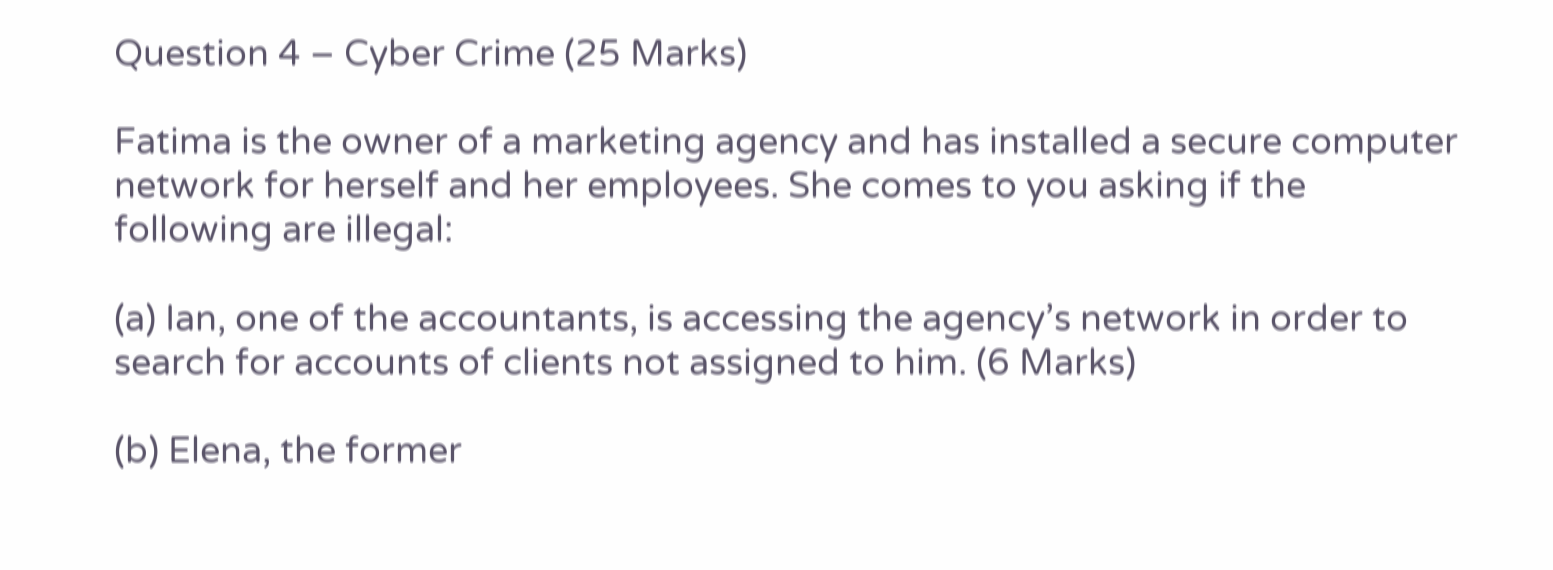Question 4 – Cyber Crime (25 Marks)

Fatima is the owner of a marketing agency and has installed a secure computer network for herself and her employees. She comes to you asking if the following are illegal:

(a) Ian, one of the accountants, is accessing the agency’s network in order to search for accounts of clients not assigned to him. (6 Marks)

(b) Elena, the former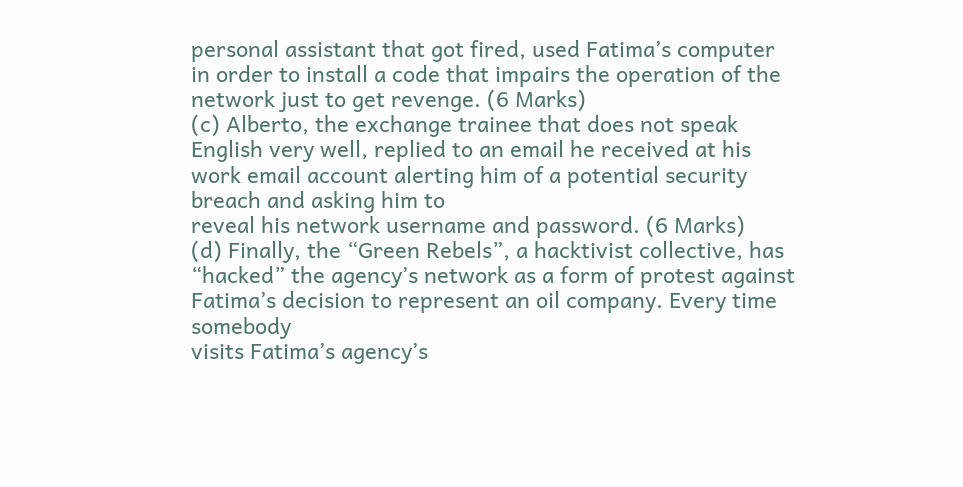personal assistant that got fired, used Fatima’s computer in order to install a code that impairs the operation of the network just to get revenge. (6 Marks)
(c) Alberto, the exchange trainee that does not speak English very well, replied to an email he received at his work email account alerting him of a potential security breach and asking him to
reveal his network username and password. (6 Marks)
(d) Finally, the “Green Rebels”, a hacktivist collective, has “hacked” the agency’s network as a form of protest against Fatima’s decision to represent an oil company. Every time somebody
visits Fatima’s agency’s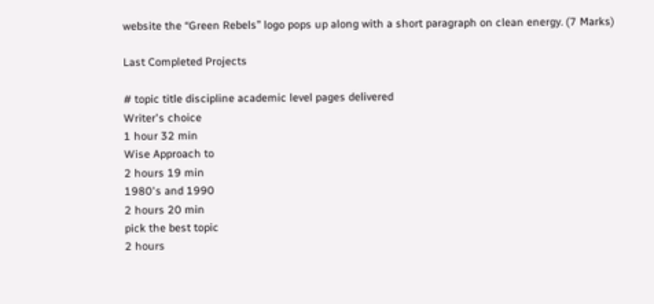website the “Green Rebels” logo pops up along with a short paragraph on clean energy. (7 Marks)

Last Completed Projects

# topic title discipline academic level pages delivered
Writer's choice
1 hour 32 min
Wise Approach to
2 hours 19 min
1980's and 1990
2 hours 20 min
pick the best topic
2 hours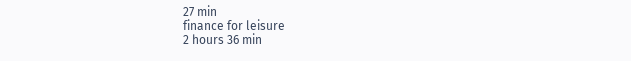27 min
finance for leisure
2 hours 36 min